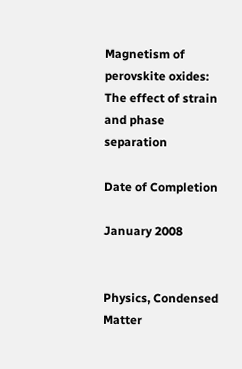Magnetism of perovskite oxides: The effect of strain and phase separation

Date of Completion

January 2008


Physics, Condensed Matter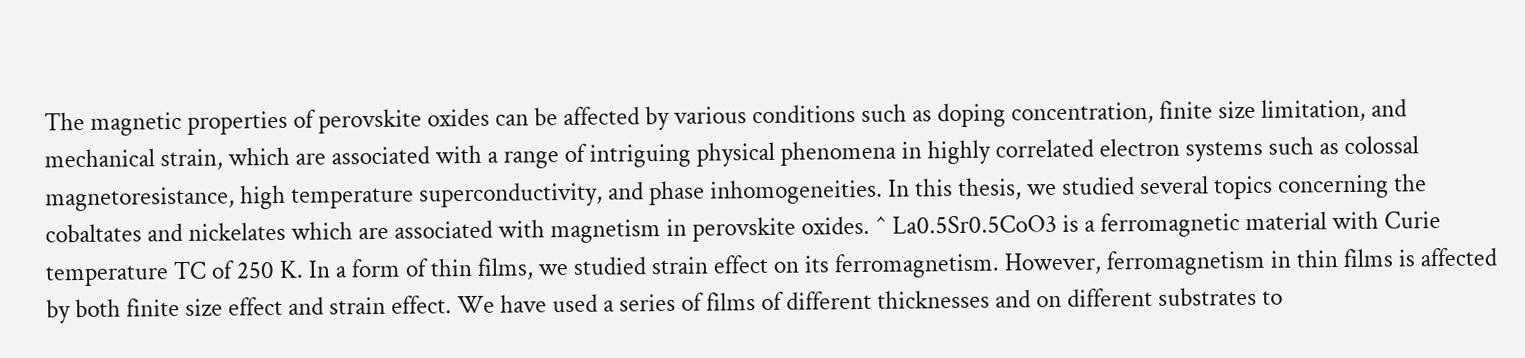The magnetic properties of perovskite oxides can be affected by various conditions such as doping concentration, finite size limitation, and mechanical strain, which are associated with a range of intriguing physical phenomena in highly correlated electron systems such as colossal magnetoresistance, high temperature superconductivity, and phase inhomogeneities. In this thesis, we studied several topics concerning the cobaltates and nickelates which are associated with magnetism in perovskite oxides. ^ La0.5Sr0.5CoO3 is a ferromagnetic material with Curie temperature TC of 250 K. In a form of thin films, we studied strain effect on its ferromagnetism. However, ferromagnetism in thin films is affected by both finite size effect and strain effect. We have used a series of films of different thicknesses and on different substrates to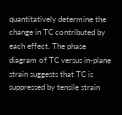quantitatively determine the change in TC contributed by each effect. The phase diagram of TC versus in-plane strain suggests that TC is suppressed by tensile strain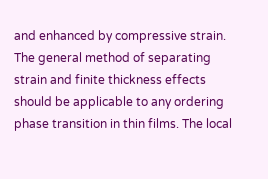and enhanced by compressive strain. The general method of separating strain and finite thickness effects should be applicable to any ordering phase transition in thin films. The local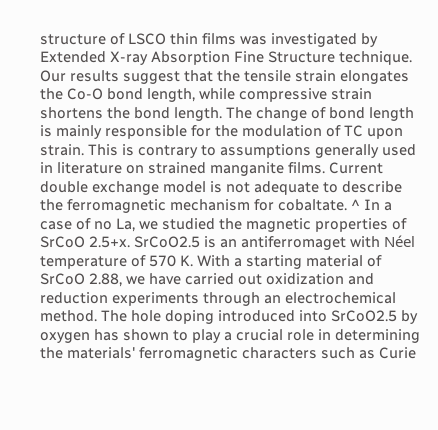structure of LSCO thin films was investigated by Extended X-ray Absorption Fine Structure technique. Our results suggest that the tensile strain elongates the Co-O bond length, while compressive strain shortens the bond length. The change of bond length is mainly responsible for the modulation of TC upon strain. This is contrary to assumptions generally used in literature on strained manganite films. Current double exchange model is not adequate to describe the ferromagnetic mechanism for cobaltate. ^ In a case of no La, we studied the magnetic properties of SrCoO 2.5+x. SrCoO2.5 is an antiferromaget with Néel temperature of 570 K. With a starting material of SrCoO 2.88, we have carried out oxidization and reduction experiments through an electrochemical method. The hole doping introduced into SrCoO2.5 by oxygen has shown to play a crucial role in determining the materials' ferromagnetic characters such as Curie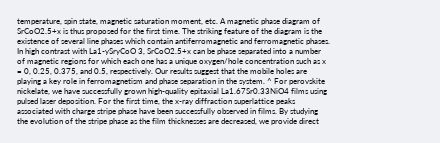temperature, spin state, magnetic saturation moment, etc. A magnetic phase diagram of SrCoO2.5+x is thus proposed for the first time. The striking feature of the diagram is the existence of several line phases which contain antiferromagnetic and ferromagnetic phases. In high contrast with La1-ySryCoO 3, SrCoO2.5+x can be phase separated into a number of magnetic regions for which each one has a unique oxygen/hole concentration such as x = 0, 0.25, 0.375, and 0.5, respectively. Our results suggest that the mobile holes are playing a key role in ferromagnetism and phase separation in the system. ^ For perovskite nickelate, we have successfully grown high-quality epitaxial La1.67Sr0.33NiO4 films using pulsed laser deposition. For the first time, the x-ray diffraction superlattice peaks associated with charge stripe phase have been successfully observed in films. By studying the evolution of the stripe phase as the film thicknesses are decreased, we provide direct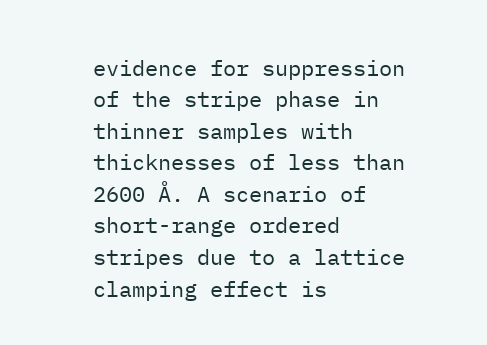evidence for suppression of the stripe phase in thinner samples with thicknesses of less than 2600 Å. A scenario of short-range ordered stripes due to a lattice clamping effect is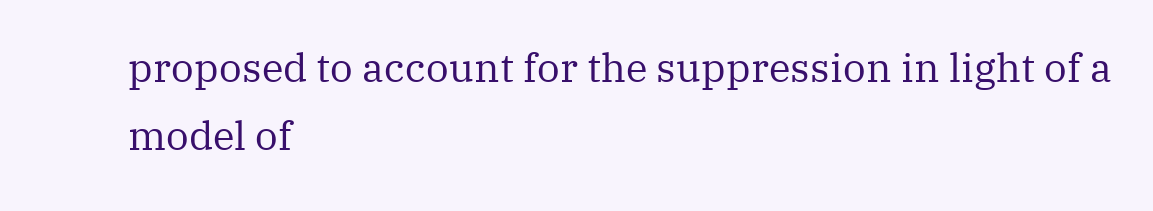proposed to account for the suppression in light of a model of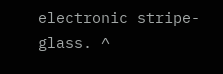electronic stripe-glass. ^